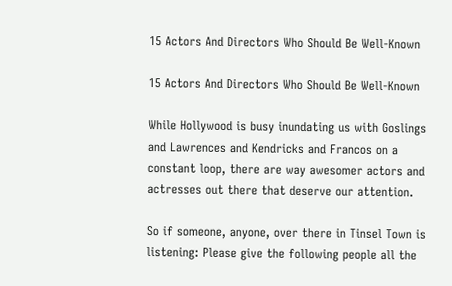15 Actors And Directors Who Should Be Well-Known

15 Actors And Directors Who Should Be Well-Known

While Hollywood is busy inundating us with Goslings and Lawrences and Kendricks and Francos on a constant loop, there are way awesomer actors and actresses out there that deserve our attention.

So if someone, anyone, over there in Tinsel Town is listening: Please give the following people all the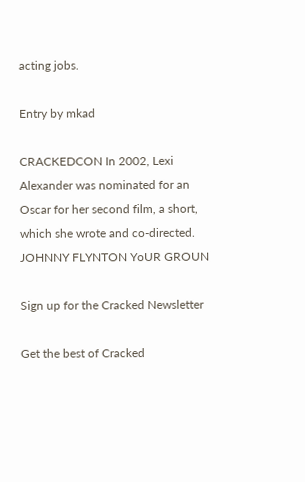acting jobs.

Entry by mkad

CRACKEDCON In 2002, Lexi Alexander was nominated for an Oscar for her second film, a short, which she wrote and co-directed. JOHNNY FLYNTON YoUR GROUN

Sign up for the Cracked Newsletter

Get the best of Cracked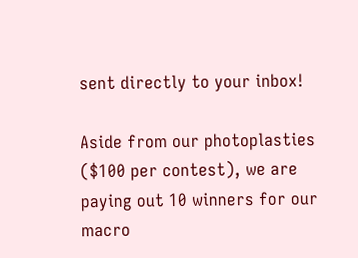sent directly to your inbox!

Aside from our photoplasties ($100 per contest), we are paying out 10 winners for our macro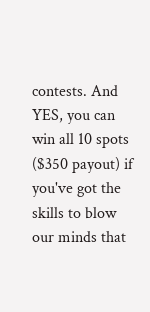contests. And YES, you can win all 10 spots ($350 payout) if you've got the skills to blow our minds that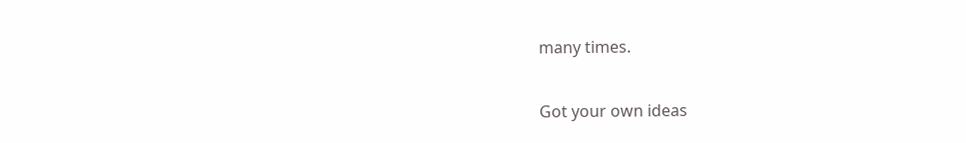many times.

Got your own ideas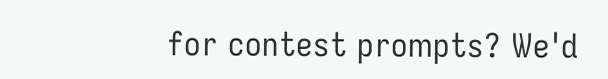for contest prompts? We'd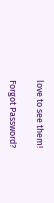love to see them!

Forgot Password?